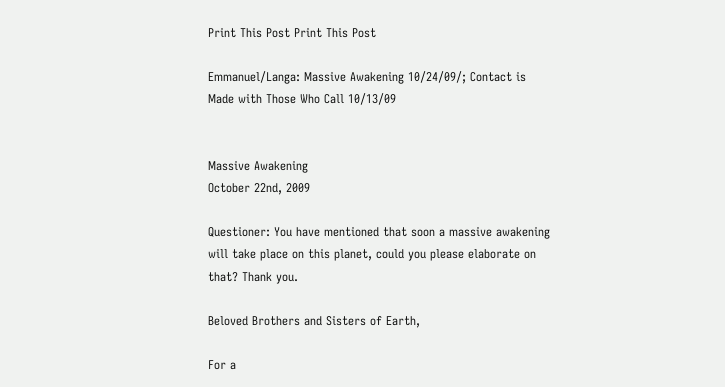Print This Post Print This Post

Emmanuel/Langa: Massive Awakening 10/24/09/; Contact is Made with Those Who Call 10/13/09


Massive Awakening
October 22nd, 2009

Questioner: You have mentioned that soon a massive awakening will take place on this planet, could you please elaborate on that? Thank you.

Beloved Brothers and Sisters of Earth,

For a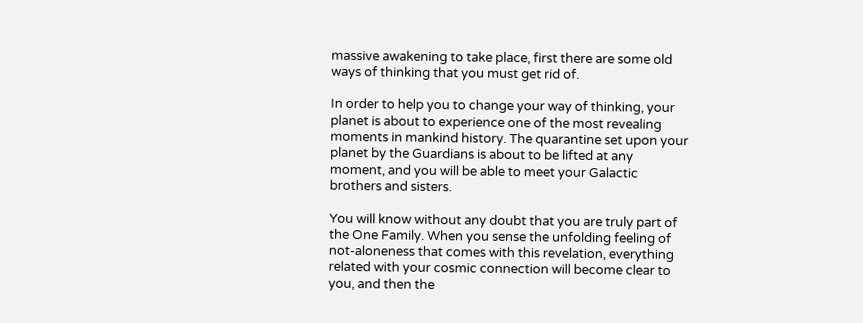massive awakening to take place, first there are some old ways of thinking that you must get rid of.

In order to help you to change your way of thinking, your planet is about to experience one of the most revealing moments in mankind history. The quarantine set upon your planet by the Guardians is about to be lifted at any moment, and you will be able to meet your Galactic brothers and sisters.

You will know without any doubt that you are truly part of the One Family. When you sense the unfolding feeling of not-aloneness that comes with this revelation, everything related with your cosmic connection will become clear to you, and then the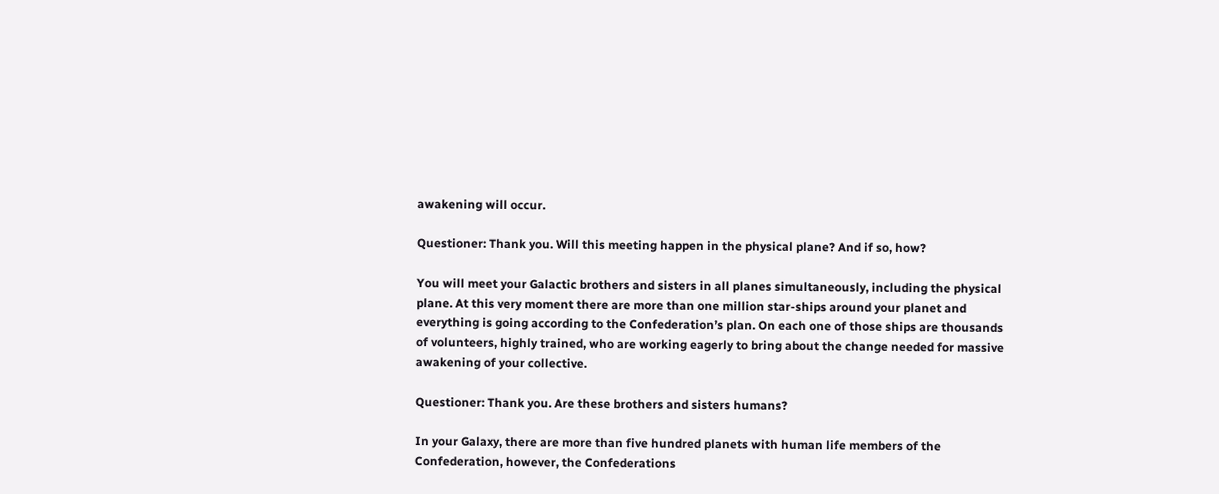awakening will occur.

Questioner: Thank you. Will this meeting happen in the physical plane? And if so, how?

You will meet your Galactic brothers and sisters in all planes simultaneously, including the physical plane. At this very moment there are more than one million star-ships around your planet and everything is going according to the Confederation’s plan. On each one of those ships are thousands of volunteers, highly trained, who are working eagerly to bring about the change needed for massive awakening of your collective.

Questioner: Thank you. Are these brothers and sisters humans?

In your Galaxy, there are more than five hundred planets with human life members of the Confederation, however, the Confederations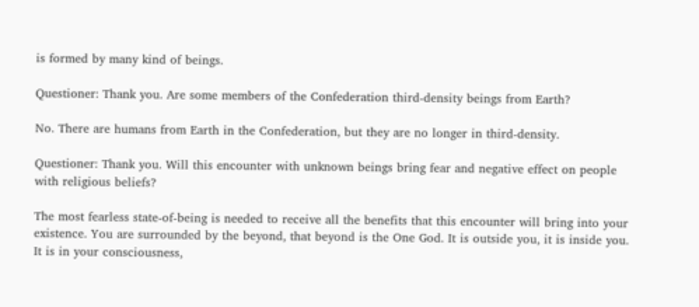is formed by many kind of beings.

Questioner: Thank you. Are some members of the Confederation third-density beings from Earth?

No. There are humans from Earth in the Confederation, but they are no longer in third-density.

Questioner: Thank you. Will this encounter with unknown beings bring fear and negative effect on people with religious beliefs?

The most fearless state-of-being is needed to receive all the benefits that this encounter will bring into your existence. You are surrounded by the beyond, that beyond is the One God. It is outside you, it is inside you. It is in your consciousness,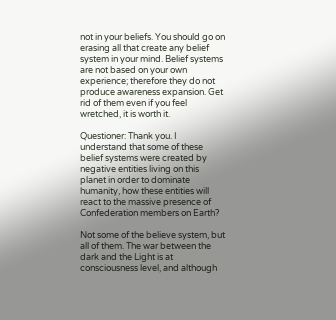not in your beliefs. You should go on erasing all that create any belief system in your mind. Belief systems are not based on your own experience; therefore they do not produce awareness expansion. Get rid of them even if you feel wretched, it is worth it.

Questioner: Thank you. I understand that some of these belief systems were created by negative entities living on this planet in order to dominate humanity, how these entities will react to the massive presence of Confederation members on Earth?

Not some of the believe system, but all of them. The war between the dark and the Light is at consciousness level, and although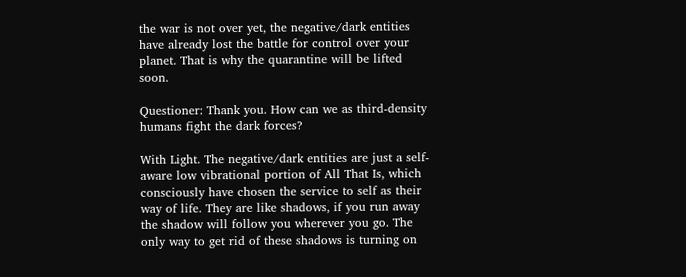the war is not over yet, the negative/dark entities have already lost the battle for control over your planet. That is why the quarantine will be lifted soon.

Questioner: Thank you. How can we as third-density humans fight the dark forces?

With Light. The negative/dark entities are just a self-aware low vibrational portion of All That Is, which consciously have chosen the service to self as their way of life. They are like shadows, if you run away the shadow will follow you wherever you go. The only way to get rid of these shadows is turning on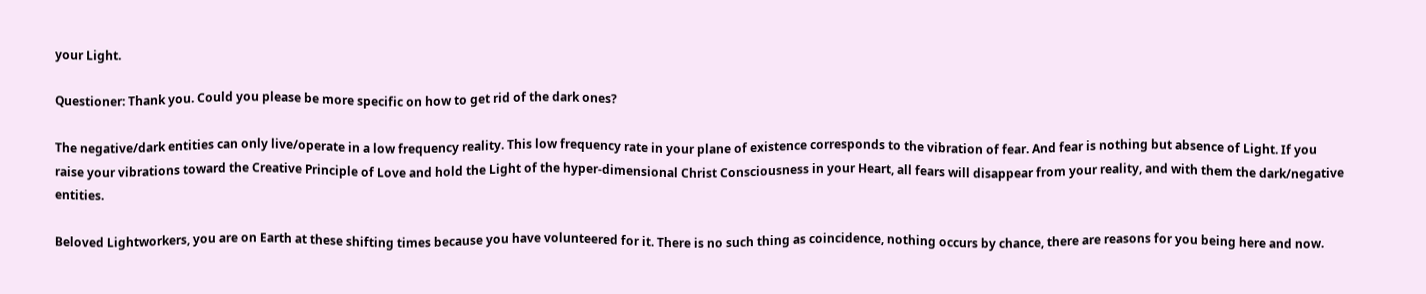your Light.

Questioner: Thank you. Could you please be more specific on how to get rid of the dark ones?

The negative/dark entities can only live/operate in a low frequency reality. This low frequency rate in your plane of existence corresponds to the vibration of fear. And fear is nothing but absence of Light. If you raise your vibrations toward the Creative Principle of Love and hold the Light of the hyper-dimensional Christ Consciousness in your Heart, all fears will disappear from your reality, and with them the dark/negative entities.

Beloved Lightworkers, you are on Earth at these shifting times because you have volunteered for it. There is no such thing as coincidence, nothing occurs by chance, there are reasons for you being here and now.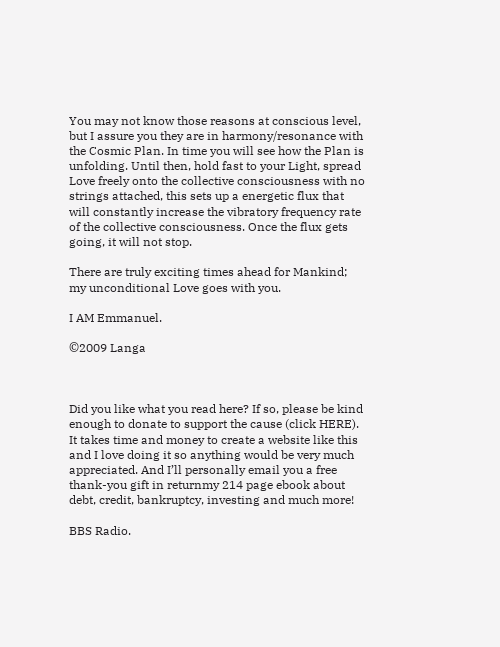You may not know those reasons at conscious level, but I assure you they are in harmony/resonance with the Cosmic Plan. In time you will see how the Plan is unfolding. Until then, hold fast to your Light, spread Love freely onto the collective consciousness with no strings attached, this sets up a energetic flux that will constantly increase the vibratory frequency rate of the collective consciousness. Once the flux gets going, it will not stop.

There are truly exciting times ahead for Mankind; my unconditional Love goes with you.

I AM Emmanuel.

©2009 Langa



Did you like what you read here? If so, please be kind enough to donate to support the cause (click HERE). It takes time and money to create a website like this and I love doing it so anything would be very much appreciated. And I’ll personally email you a free thank-you gift in returnmy 214 page ebook about debt, credit, bankruptcy, investing and much more!

BBS Radio.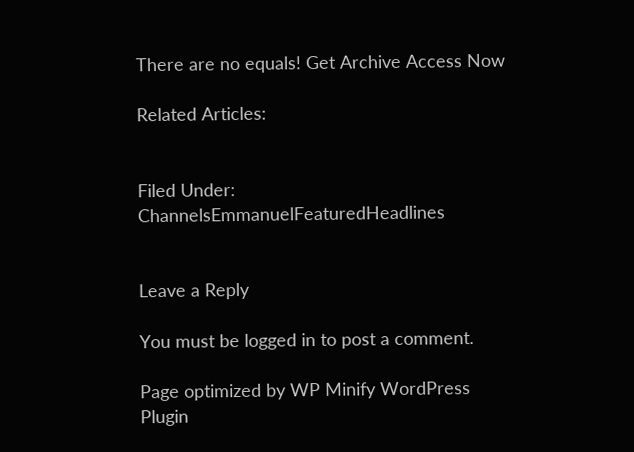There are no equals! Get Archive Access Now

Related Articles:


Filed Under: ChannelsEmmanuelFeaturedHeadlines


Leave a Reply

You must be logged in to post a comment.

Page optimized by WP Minify WordPress Plugin